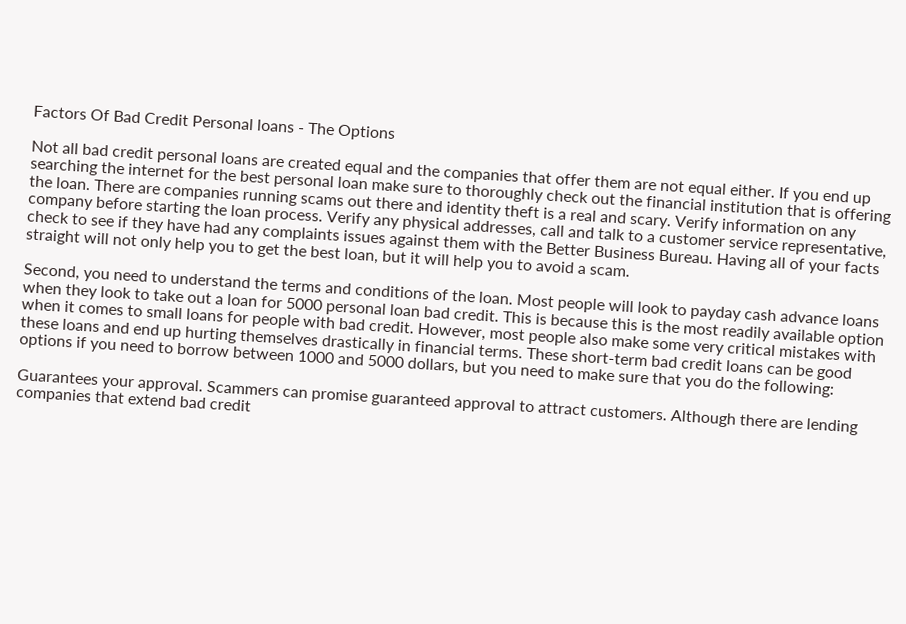Factors Of Bad Credit Personal loans - The Options

Not all bad credit personal loans are created equal and the companies that offer them are not equal either. If you end up searching the internet for the best personal loan make sure to thoroughly check out the financial institution that is offering the loan. There are companies running scams out there and identity theft is a real and scary. Verify information on any company before starting the loan process. Verify any physical addresses, call and talk to a customer service representative, check to see if they have had any complaints issues against them with the Better Business Bureau. Having all of your facts straight will not only help you to get the best loan, but it will help you to avoid a scam.

Second, you need to understand the terms and conditions of the loan. Most people will look to payday cash advance loans when they look to take out a loan for 5000 personal loan bad credit. This is because this is the most readily available option when it comes to small loans for people with bad credit. However, most people also make some very critical mistakes with these loans and end up hurting themselves drastically in financial terms. These short-term bad credit loans can be good options if you need to borrow between 1000 and 5000 dollars, but you need to make sure that you do the following:

Guarantees your approval. Scammers can promise guaranteed approval to attract customers. Although there are lending companies that extend bad credit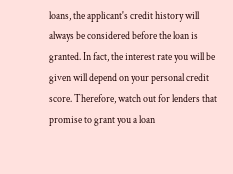loans, the applicant's credit history will always be considered before the loan is granted. In fact, the interest rate you will be given will depend on your personal credit score. Therefore, watch out for lenders that promise to grant you a loan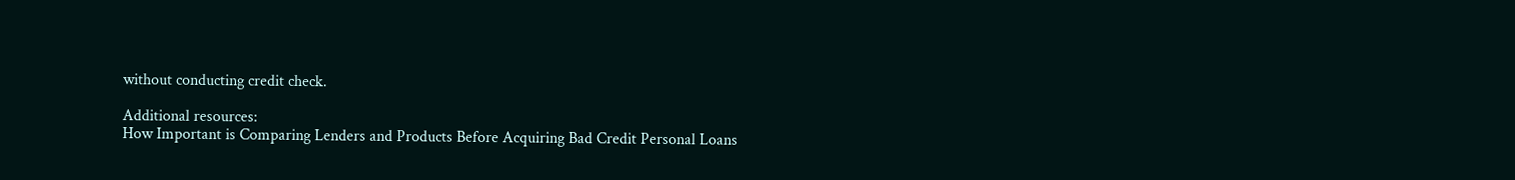without conducting credit check.

Additional resources:
How Important is Comparing Lenders and Products Before Acquiring Bad Credit Personal Loans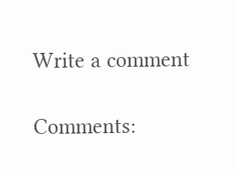Write a comment

Comments: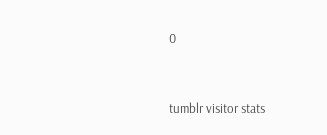0


tumblr visitor stats